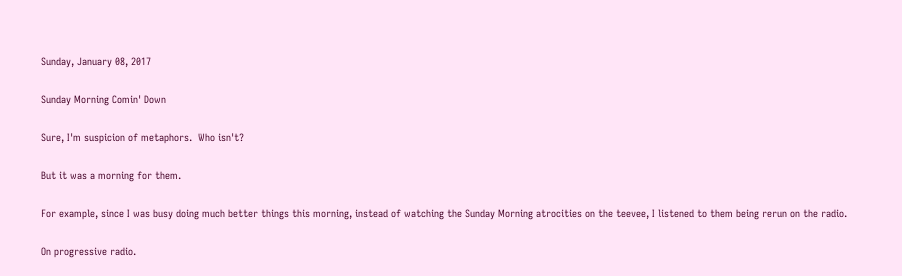Sunday, January 08, 2017

Sunday Morning Comin' Down

Sure, I'm suspicion of metaphors.  Who isn't?

But it was a morning for them.

For example, since I was busy doing much better things this morning, instead of watching the Sunday Morning atrocities on the teevee, I listened to them being rerun on the radio.

On progressive radio.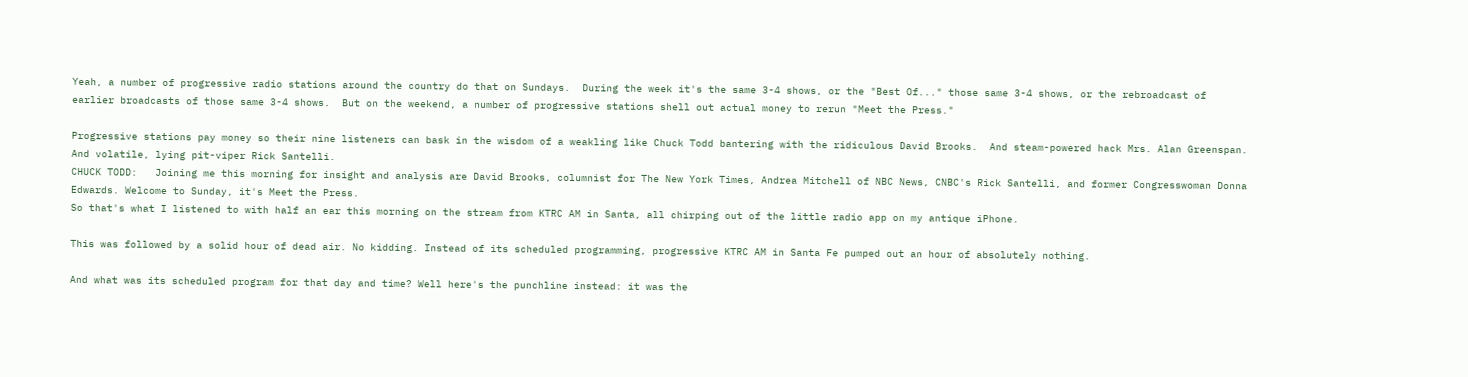Yeah, a number of progressive radio stations around the country do that on Sundays.  During the week it's the same 3-4 shows, or the "Best Of..." those same 3-4 shows, or the rebroadcast of earlier broadcasts of those same 3-4 shows.  But on the weekend, a number of progressive stations shell out actual money to rerun "Meet the Press."

Progressive stations pay money so their nine listeners can bask in the wisdom of a weakling like Chuck Todd bantering with the ridiculous David Brooks.  And steam-powered hack Mrs. Alan Greenspan.  And volatile, lying pit-viper Rick Santelli.
CHUCK TODD:   Joining me this morning for insight and analysis are David Brooks, columnist for The New York Times, Andrea Mitchell of NBC News, CNBC's Rick Santelli, and former Congresswoman Donna Edwards. Welcome to Sunday, it's Meet the Press.
So that's what I listened to with half an ear this morning on the stream from KTRC AM in Santa, all chirping out of the little radio app on my antique iPhone.

This was followed by a solid hour of dead air. No kidding. Instead of its scheduled programming, progressive KTRC AM in Santa Fe pumped out an hour of absolutely nothing.

And what was its scheduled program for that day and time? Well here's the punchline instead: it was the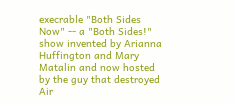execrable "Both Sides Now" -- a "Both Sides!" show invented by Arianna Huffington and Mary Matalin and now hosted by the guy that destroyed Air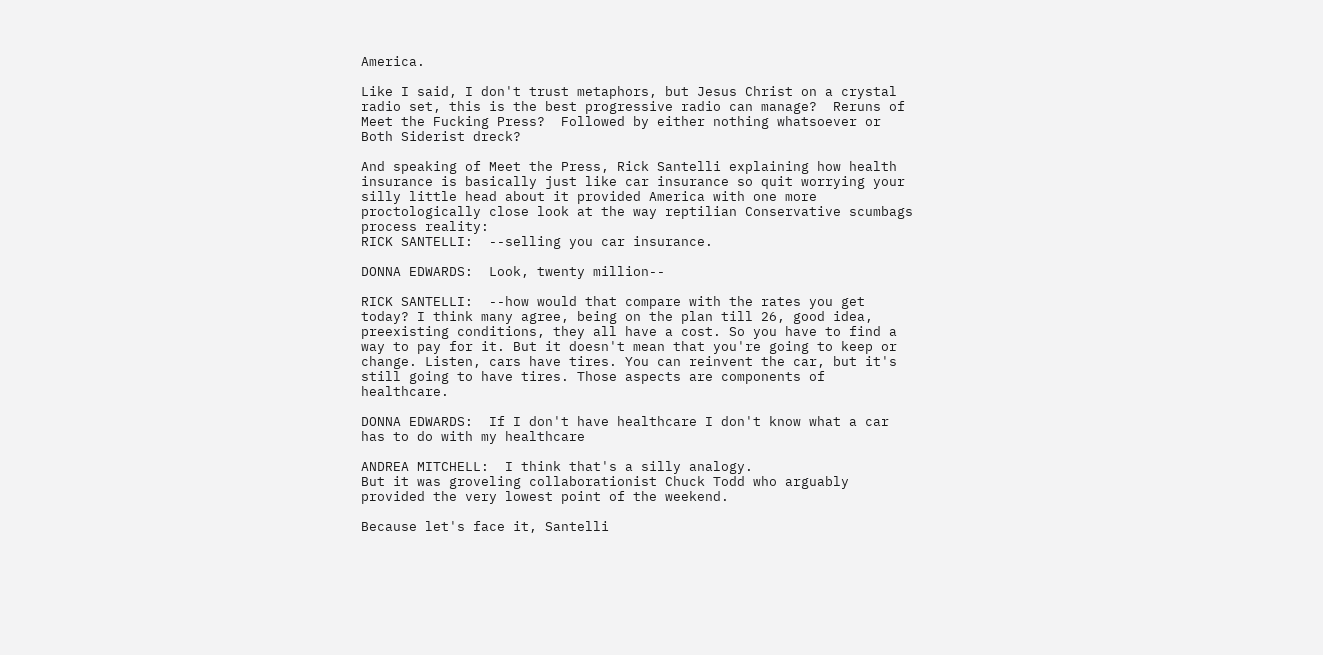America.

Like I said, I don't trust metaphors, but Jesus Christ on a crystal radio set, this is the best progressive radio can manage?  Reruns of Meet the Fucking Press?  Followed by either nothing whatsoever or Both Siderist dreck?

And speaking of Meet the Press, Rick Santelli explaining how health insurance is basically just like car insurance so quit worrying your silly little head about it provided America with one more proctologically close look at the way reptilian Conservative scumbags process reality:
RICK SANTELLI:  --selling you car insurance.

DONNA EDWARDS:  Look, twenty million--

RICK SANTELLI:  --how would that compare with the rates you get today? I think many agree, being on the plan till 26, good idea, preexisting conditions, they all have a cost. So you have to find a way to pay for it. But it doesn't mean that you're going to keep or change. Listen, cars have tires. You can reinvent the car, but it's still going to have tires. Those aspects are components of healthcare.

DONNA EDWARDS:  If I don't have healthcare I don't know what a car has to do with my healthcare

ANDREA MITCHELL:  I think that's a silly analogy.
But it was groveling collaborationist Chuck Todd who arguably provided the very lowest point of the weekend.

Because let's face it, Santelli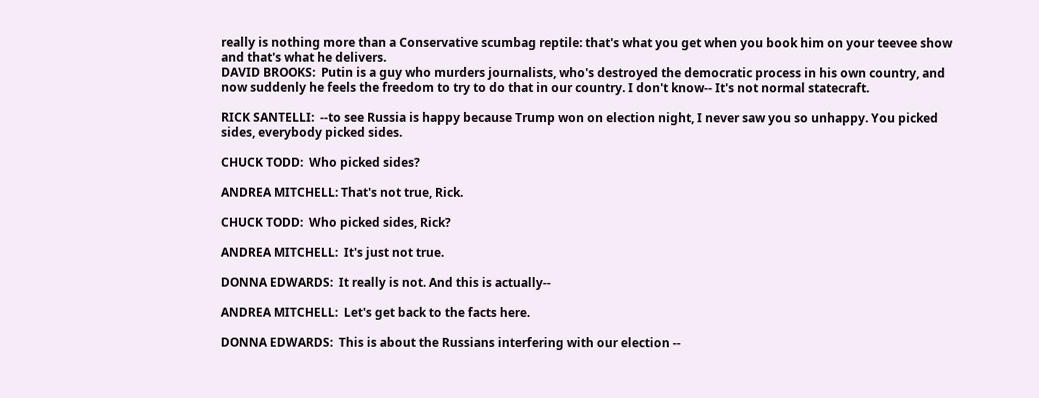really is nothing more than a Conservative scumbag reptile: that's what you get when you book him on your teevee show and that's what he delivers.
DAVID BROOKS:  Putin is a guy who murders journalists, who's destroyed the democratic process in his own country, and now suddenly he feels the freedom to try to do that in our country. I don't know-- It's not normal statecraft.

RICK SANTELLI:  --to see Russia is happy because Trump won on election night, I never saw you so unhappy. You picked sides, everybody picked sides.

CHUCK TODD:  Who picked sides?

ANDREA MITCHELL: That's not true, Rick.

CHUCK TODD:  Who picked sides, Rick?

ANDREA MITCHELL:  It's just not true.

DONNA EDWARDS:  It really is not. And this is actually--

ANDREA MITCHELL:  Let's get back to the facts here.

DONNA EDWARDS:  This is about the Russians interfering with our election --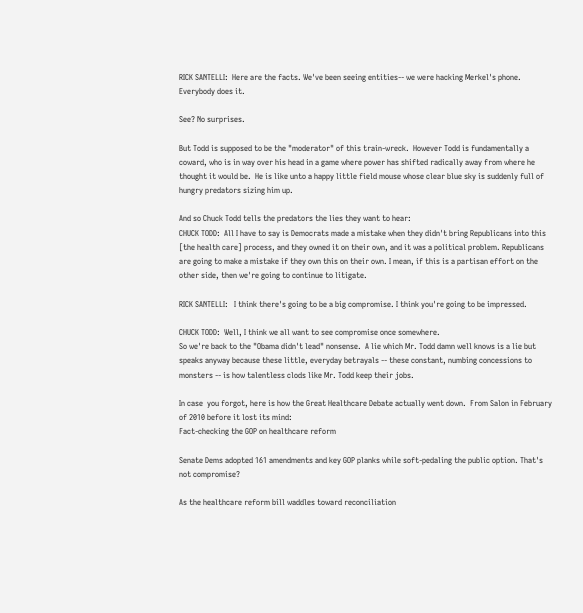RICK SANTELLI:  Here are the facts. We've been seeing entities-- we were hacking Merkel's phone. Everybody does it.

See? No surprises.

But Todd is supposed to be the "moderator" of this train-wreck.  However Todd is fundamentally a coward, who is in way over his head in a game where power has shifted radically away from where he thought it would be.  He is like unto a happy little field mouse whose clear blue sky is suddenly full of hungry predators sizing him up.

And so Chuck Todd tells the predators the lies they want to hear:
CHUCK TODD:  All I have to say is Democrats made a mistake when they didn't bring Republicans into this [the health care] process, and they owned it on their own, and it was a political problem. Republicans are going to make a mistake if they own this on their own. I mean, if this is a partisan effort on the other side, then we're going to continue to litigate.

RICK SANTELLI:   I think there's going to be a big compromise. I think you're going to be impressed.

CHUCK TODD:  Well, I think we all want to see compromise once somewhere.
So we're back to the "Obama didn't lead" nonsense.  A lie which Mr. Todd damn well knows is a lie but speaks anyway because these little, everyday betrayals -- these constant, numbing concessions to monsters -- is how talentless clods like Mr. Todd keep their jobs.

In case  you forgot, here is how the Great Healthcare Debate actually went down.  From Salon in February of 2010 before it lost its mind:
Fact-checking the GOP on healthcare reform

Senate Dems adopted 161 amendments and key GOP planks while soft-pedaling the public option. That's not compromise?

As the healthcare reform bill waddles toward reconciliation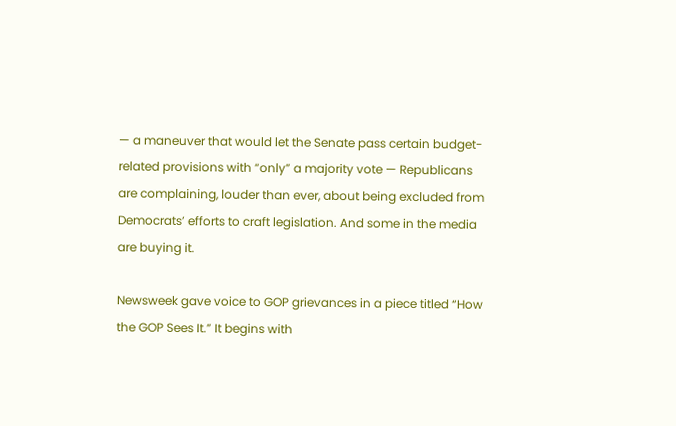— a maneuver that would let the Senate pass certain budget-related provisions with “only” a majority vote — Republicans are complaining, louder than ever, about being excluded from Democrats’ efforts to craft legislation. And some in the media are buying it.

Newsweek gave voice to GOP grievances in a piece titled “How the GOP Sees It.” It begins with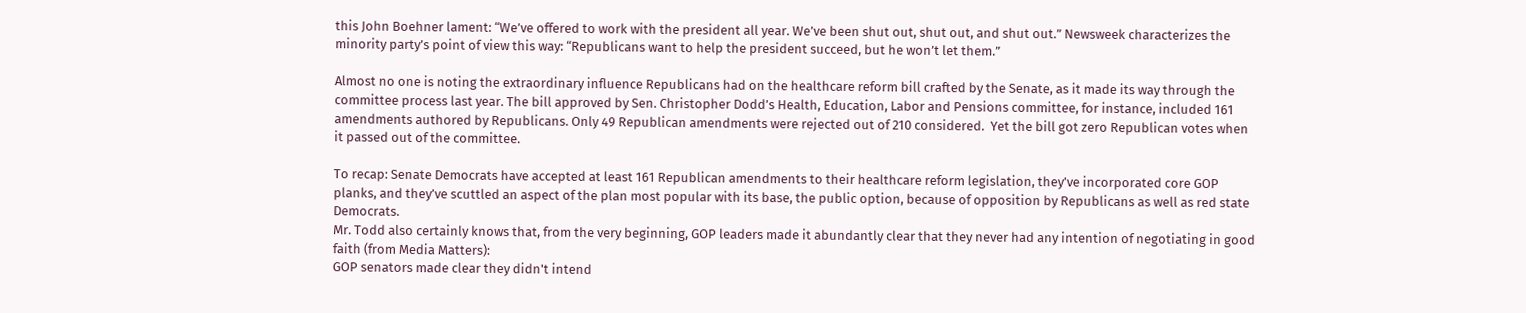this John Boehner lament: “We’ve offered to work with the president all year. We’ve been shut out, shut out, and shut out.” Newsweek characterizes the minority party’s point of view this way: “Republicans want to help the president succeed, but he won’t let them.”

Almost no one is noting the extraordinary influence Republicans had on the healthcare reform bill crafted by the Senate, as it made its way through the committee process last year. The bill approved by Sen. Christopher Dodd’s Health, Education, Labor and Pensions committee, for instance, included 161 amendments authored by Republicans. Only 49 Republican amendments were rejected out of 210 considered.  Yet the bill got zero Republican votes when it passed out of the committee.

To recap: Senate Democrats have accepted at least 161 Republican amendments to their healthcare reform legislation, they’ve incorporated core GOP planks, and they’ve scuttled an aspect of the plan most popular with its base, the public option, because of opposition by Republicans as well as red state Democrats.
Mr. Todd also certainly knows that, from the very beginning, GOP leaders made it abundantly clear that they never had any intention of negotiating in good faith (from Media Matters):
GOP senators made clear they didn't intend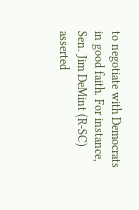to negotiate with Democrats in good faith. For instance, Sen. Jim DeMint (R-SC) asserted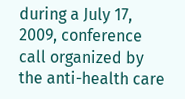during a July 17, 2009, conference call organized by the anti-health care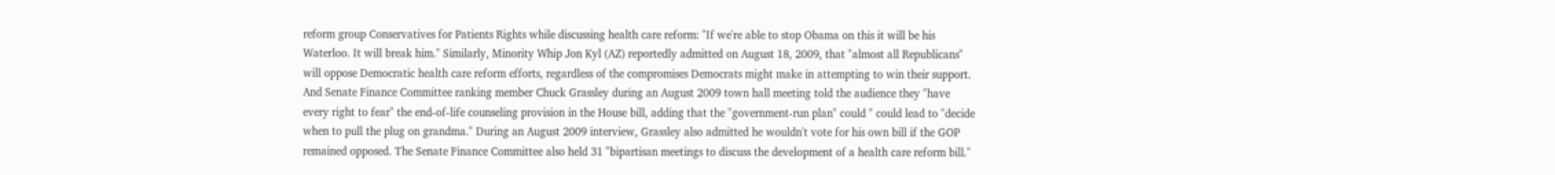reform group Conservatives for Patients Rights while discussing health care reform: "If we're able to stop Obama on this it will be his Waterloo. It will break him." Similarly, Minority Whip Jon Kyl (AZ) reportedly admitted on August 18, 2009, that "almost all Republicans" will oppose Democratic health care reform efforts, regardless of the compromises Democrats might make in attempting to win their support. And Senate Finance Committee ranking member Chuck Grassley during an August 2009 town hall meeting told the audience they "have every right to fear" the end-of-life counseling provision in the House bill, adding that the "government-run plan" could " could lead to "decide when to pull the plug on grandma." During an August 2009 interview, Grassley also admitted he wouldn't vote for his own bill if the GOP remained opposed. The Senate Finance Committee also held 31 "bipartisan meetings to discuss the development of a health care reform bill."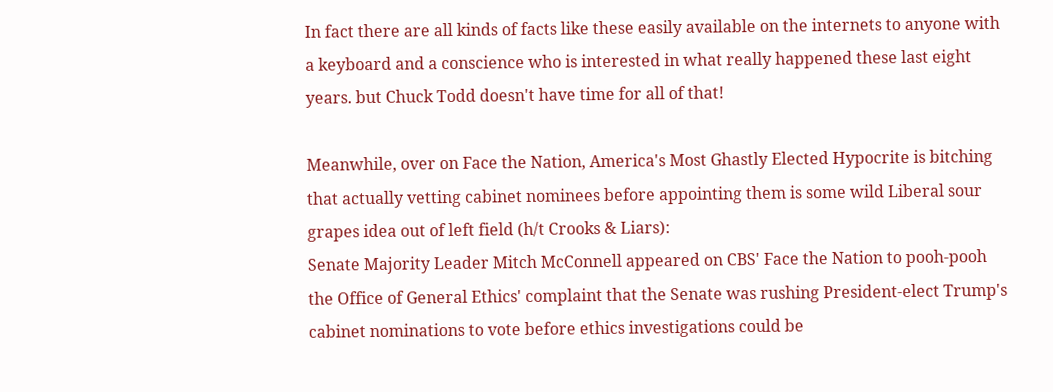In fact there are all kinds of facts like these easily available on the internets to anyone with a keyboard and a conscience who is interested in what really happened these last eight years. but Chuck Todd doesn't have time for all of that!

Meanwhile, over on Face the Nation, America's Most Ghastly Elected Hypocrite is bitching that actually vetting cabinet nominees before appointing them is some wild Liberal sour grapes idea out of left field (h/t Crooks & Liars):
Senate Majority Leader Mitch McConnell appeared on CBS' Face the Nation to pooh-pooh the Office of General Ethics' complaint that the Senate was rushing President-elect Trump's cabinet nominations to vote before ethics investigations could be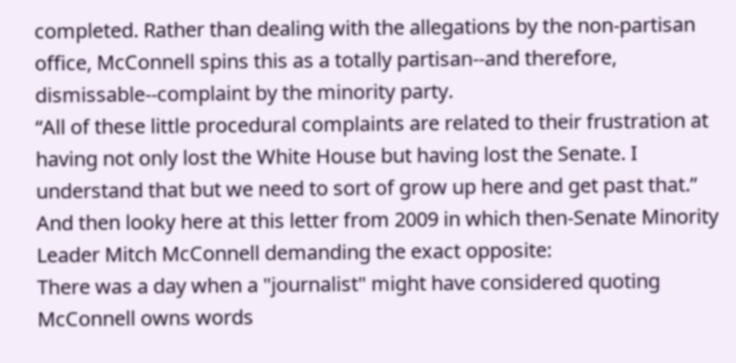completed. Rather than dealing with the allegations by the non-partisan office, McConnell spins this as a totally partisan--and therefore, dismissable--complaint by the minority party.
“All of these little procedural complaints are related to their frustration at having not only lost the White House but having lost the Senate. I understand that but we need to sort of grow up here and get past that.”
And then looky here at this letter from 2009 in which then-Senate Minority Leader Mitch McConnell demanding the exact opposite:
There was a day when a "journalist" might have considered quoting McConnell owns words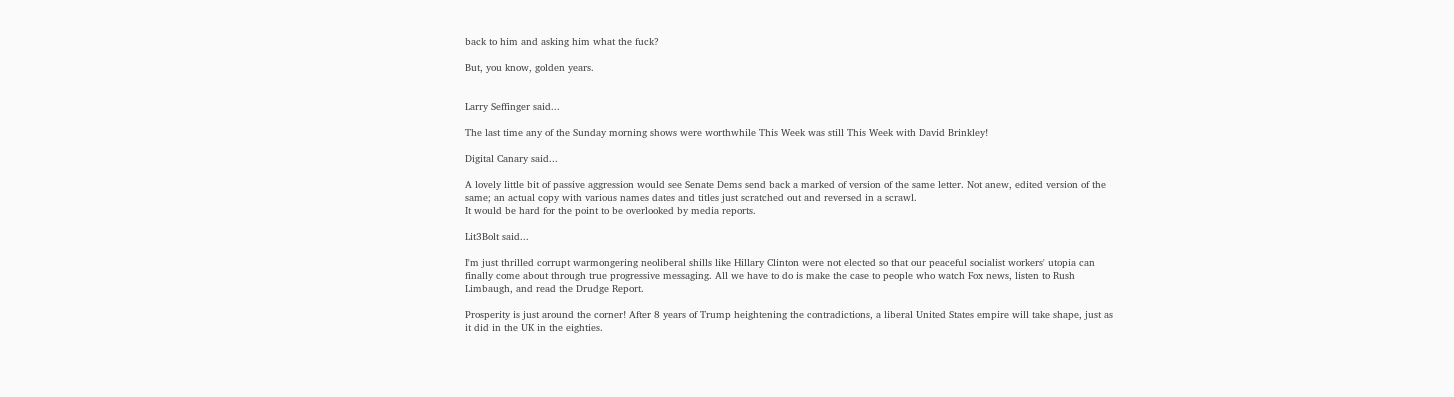back to him and asking him what the fuck?

But, you know, golden years.


Larry Seffinger said...

The last time any of the Sunday morning shows were worthwhile This Week was still This Week with David Brinkley!

Digital Canary said...

A lovely little bit of passive aggression would see Senate Dems send back a marked of version of the same letter. Not anew, edited version of the same; an actual copy with various names dates and titles just scratched out and reversed in a scrawl.
It would be hard for the point to be overlooked by media reports.

Lit3Bolt said...

I'm just thrilled corrupt warmongering neoliberal shills like Hillary Clinton were not elected so that our peaceful socialist workers' utopia can finally come about through true progressive messaging. All we have to do is make the case to people who watch Fox news, listen to Rush Limbaugh, and read the Drudge Report.

Prosperity is just around the corner! After 8 years of Trump heightening the contradictions, a liberal United States empire will take shape, just as it did in the UK in the eighties.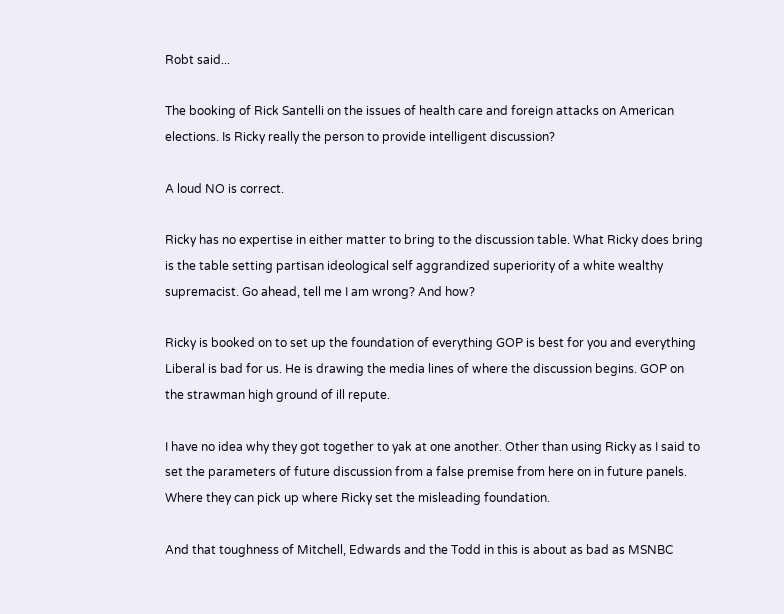Robt said...

The booking of Rick Santelli on the issues of health care and foreign attacks on American elections. Is Ricky really the person to provide intelligent discussion?

A loud NO is correct.

Ricky has no expertise in either matter to bring to the discussion table. What Ricky does bring is the table setting partisan ideological self aggrandized superiority of a white wealthy supremacist. Go ahead, tell me I am wrong? And how?

Ricky is booked on to set up the foundation of everything GOP is best for you and everything Liberal is bad for us. He is drawing the media lines of where the discussion begins. GOP on the strawman high ground of ill repute.

I have no idea why they got together to yak at one another. Other than using Ricky as I said to set the parameters of future discussion from a false premise from here on in future panels. Where they can pick up where Ricky set the misleading foundation.

And that toughness of Mitchell, Edwards and the Todd in this is about as bad as MSNBC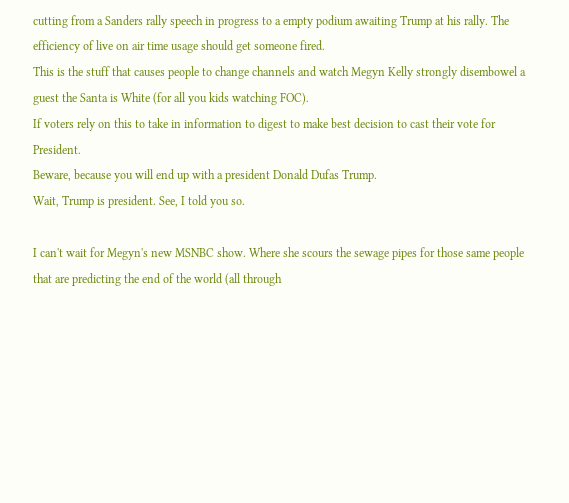cutting from a Sanders rally speech in progress to a empty podium awaiting Trump at his rally. The efficiency of live on air time usage should get someone fired.
This is the stuff that causes people to change channels and watch Megyn Kelly strongly disembowel a guest the Santa is White (for all you kids watching FOC).
If voters rely on this to take in information to digest to make best decision to cast their vote for President.
Beware, because you will end up with a president Donald Dufas Trump.
Wait, Trump is president. See, I told you so.

I can't wait for Megyn's new MSNBC show. Where she scours the sewage pipes for those same people that are predicting the end of the world (all through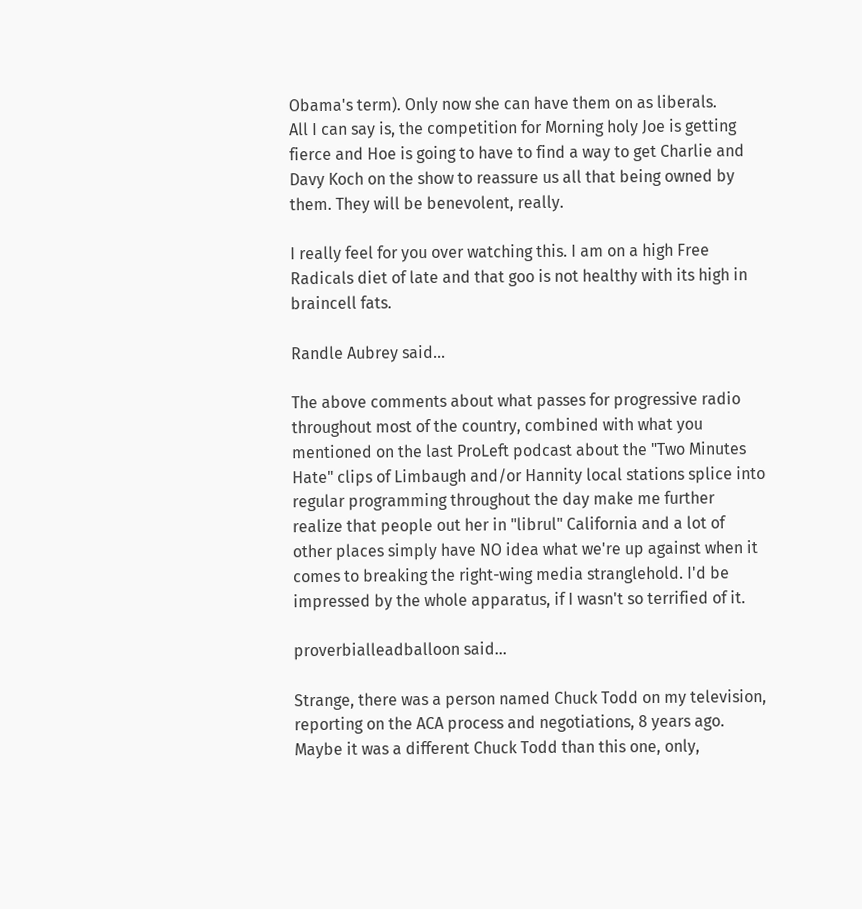Obama's term). Only now she can have them on as liberals.
All I can say is, the competition for Morning holy Joe is getting fierce and Hoe is going to have to find a way to get Charlie and Davy Koch on the show to reassure us all that being owned by them. They will be benevolent, really.

I really feel for you over watching this. I am on a high Free Radicals diet of late and that goo is not healthy with its high in braincell fats.

Randle Aubrey said...

The above comments about what passes for progressive radio throughout most of the country, combined with what you mentioned on the last ProLeft podcast about the "Two Minutes Hate" clips of Limbaugh and/or Hannity local stations splice into regular programming throughout the day make me further realize that people out her in "librul" California and a lot of other places simply have NO idea what we're up against when it comes to breaking the right-wing media stranglehold. I'd be impressed by the whole apparatus, if I wasn't so terrified of it.

proverbialleadballoon said...

Strange, there was a person named Chuck Todd on my television, reporting on the ACA process and negotiations, 8 years ago. Maybe it was a different Chuck Todd than this one, only,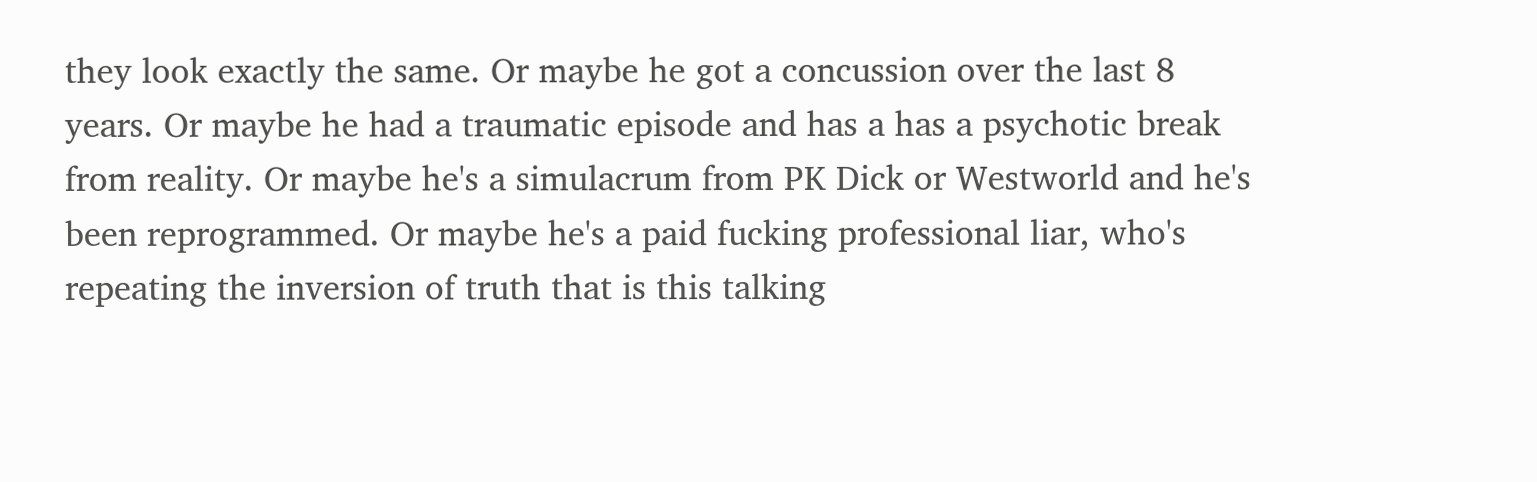they look exactly the same. Or maybe he got a concussion over the last 8 years. Or maybe he had a traumatic episode and has a has a psychotic break from reality. Or maybe he's a simulacrum from PK Dick or Westworld and he's been reprogrammed. Or maybe he's a paid fucking professional liar, who's repeating the inversion of truth that is this talking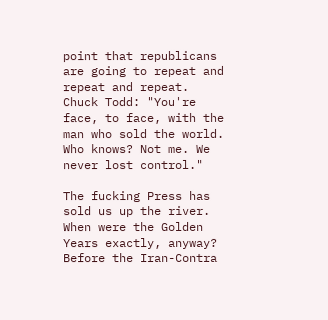point that republicans are going to repeat and repeat and repeat. Chuck Todd: "You're face, to face, with the man who sold the world. Who knows? Not me. We never lost control."

The fucking Press has sold us up the river. When were the Golden Years exactly, anyway? Before the Iran-Contra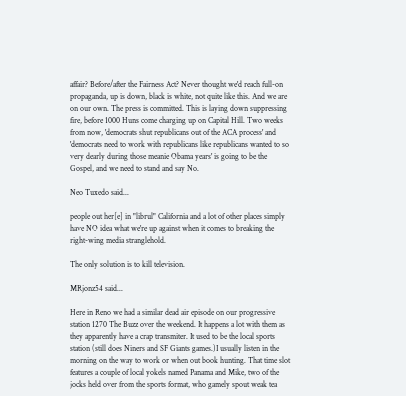affair? Before/after the Fairness Act? Never thought we'd reach full-on propaganda, up is down, black is white, not quite like this. And we are on our own. The press is committed. This is laying down suppressing fire, before 1000 Huns come charging up on Capital Hill. Two weeks from now, 'democrats shut republicans out of the ACA process' and 'democrats need to work with republicans like republicans wanted to so very dearly during those meanie Obama years' is going to be the Gospel, and we need to stand and say No.

Neo Tuxedo said...

people out her[e] in "librul" California and a lot of other places simply have NO idea what we're up against when it comes to breaking the right-wing media stranglehold.

The only solution is to kill television.

MRjonz54 said...

Here in Reno we had a similar dead air episode on our progressive station 1270 The Buzz over the weekend. It happens a lot with them as they apparently have a crap transmiter. It used to be the local sports station (still does Niners and SF Giants games.)I usually listen in the morning on the way to work or when out book hunting. That time slot features a couple of local yokels named Panama and Mike, two of the jocks held over from the sports format, who gamely spout weak tea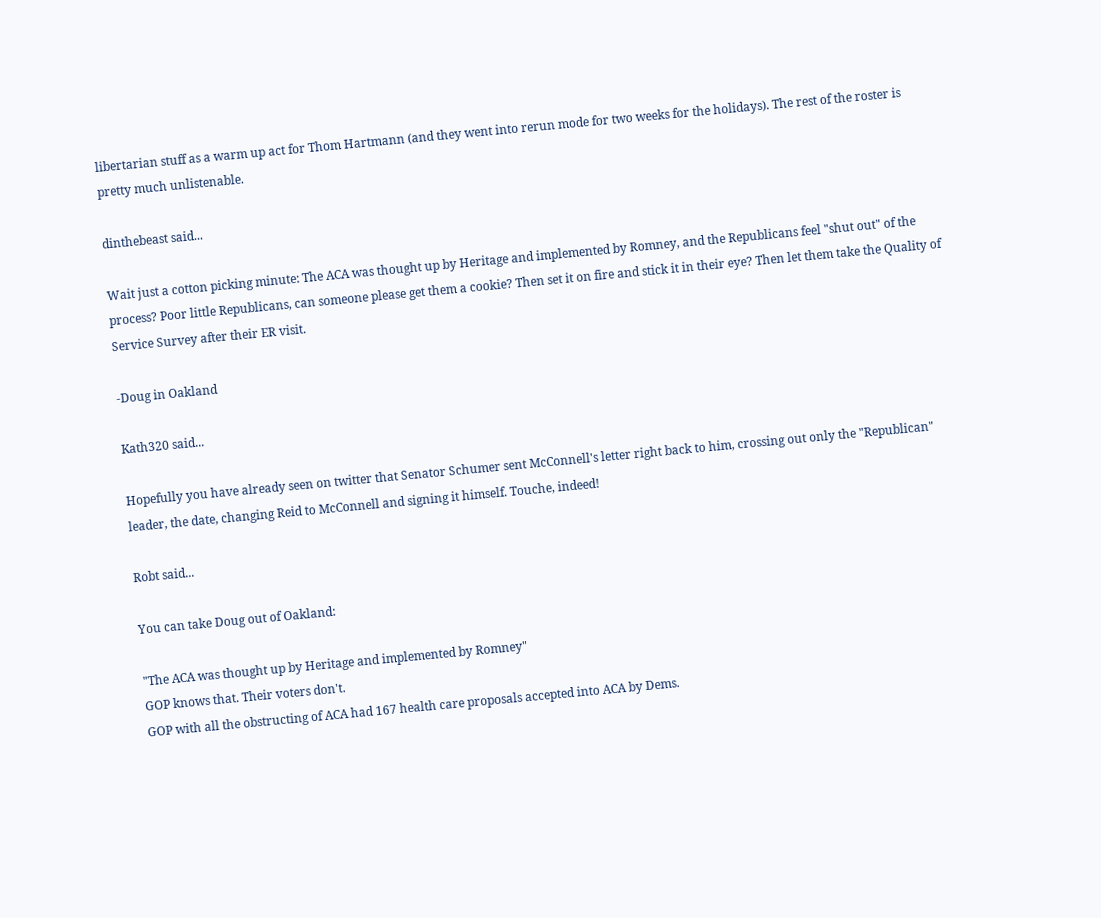libertarian stuff as a warm up act for Thom Hartmann (and they went into rerun mode for two weeks for the holidays). The rest of the roster is pretty much unlistenable.

dinthebeast said...

Wait just a cotton picking minute: The ACA was thought up by Heritage and implemented by Romney, and the Republicans feel "shut out" of the process? Poor little Republicans, can someone please get them a cookie? Then set it on fire and stick it in their eye? Then let them take the Quality of Service Survey after their ER visit.

-Doug in Oakland

Kath320 said...

Hopefully you have already seen on twitter that Senator Schumer sent McConnell's letter right back to him, crossing out only the "Republican" leader, the date, changing Reid to McConnell and signing it himself. Touche, indeed!

Robt said...

You can take Doug out of Oakland:

"The ACA was thought up by Heritage and implemented by Romney"
GOP knows that. Their voters don't.
GOP with all the obstructing of ACA had 167 health care proposals accepted into ACA by Dems.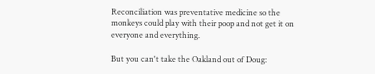Reconciliation was preventative medicine so the monkeys could play with their poop and not get it on everyone and everything.

But you can't take the Oakland out of Doug: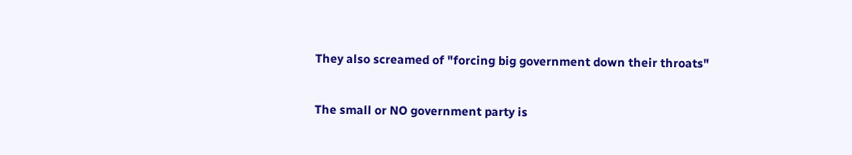They also screamed of "forcing big government down their throats"

The small or NO government party is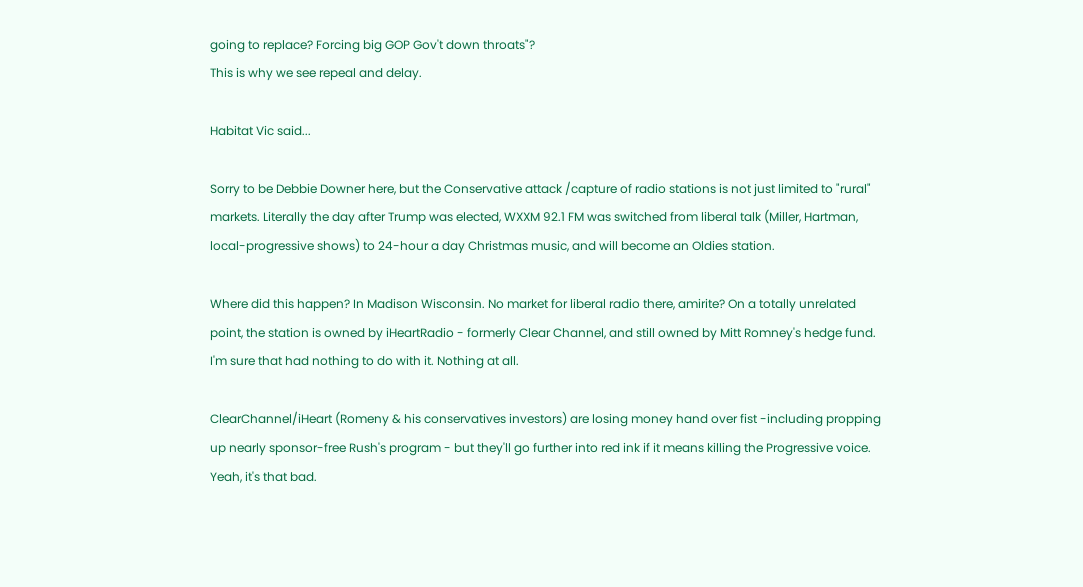going to replace? Forcing big GOP Gov't down throats"?
This is why we see repeal and delay.

Habitat Vic said...

Sorry to be Debbie Downer here, but the Conservative attack /capture of radio stations is not just limited to "rural" markets. Literally the day after Trump was elected, WXXM 92.1 FM was switched from liberal talk (Miller, Hartman, local-progressive shows) to 24-hour a day Christmas music, and will become an Oldies station.

Where did this happen? In Madison Wisconsin. No market for liberal radio there, amirite? On a totally unrelated point, the station is owned by iHeartRadio - formerly Clear Channel, and still owned by Mitt Romney's hedge fund. I'm sure that had nothing to do with it. Nothing at all.

ClearChannel/iHeart (Romeny & his conservatives investors) are losing money hand over fist -including propping up nearly sponsor-free Rush's program - but they'll go further into red ink if it means killing the Progressive voice. Yeah, it's that bad.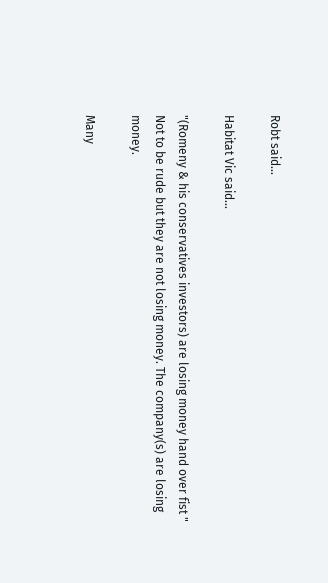Robt said...

Habitat Vic said...

"(Romeny & his conservatives investors) are losing money hand over fist "
Not to be rude but they are not losing money. The company(s) are losing money.

Many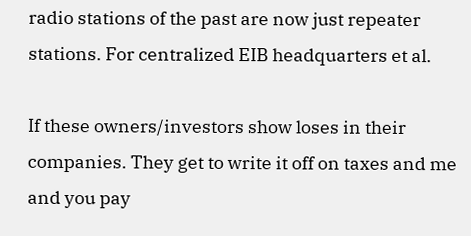radio stations of the past are now just repeater stations. For centralized EIB headquarters et al.

If these owners/investors show loses in their companies. They get to write it off on taxes and me and you pay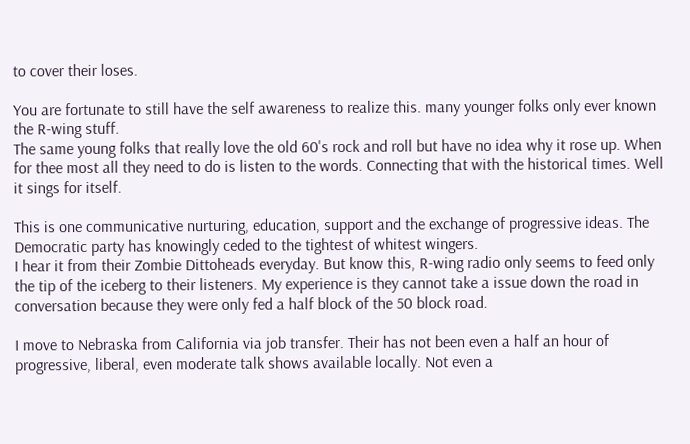to cover their loses.

You are fortunate to still have the self awareness to realize this. many younger folks only ever known the R-wing stuff.
The same young folks that really love the old 60's rock and roll but have no idea why it rose up. When for thee most all they need to do is listen to the words. Connecting that with the historical times. Well it sings for itself.

This is one communicative nurturing, education, support and the exchange of progressive ideas. The Democratic party has knowingly ceded to the tightest of whitest wingers.
I hear it from their Zombie Dittoheads everyday. But know this, R-wing radio only seems to feed only the tip of the iceberg to their listeners. My experience is they cannot take a issue down the road in conversation because they were only fed a half block of the 50 block road.

I move to Nebraska from California via job transfer. Their has not been even a half an hour of progressive, liberal, even moderate talk shows available locally. Not even a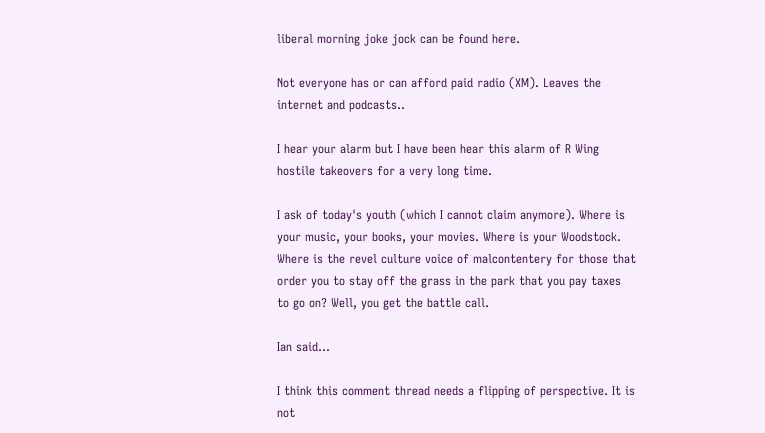liberal morning joke jock can be found here.

Not everyone has or can afford paid radio (XM). Leaves the internet and podcasts..

I hear your alarm but I have been hear this alarm of R Wing hostile takeovers for a very long time.

I ask of today's youth (which I cannot claim anymore). Where is your music, your books, your movies. Where is your Woodstock. Where is the revel culture voice of malcontentery for those that order you to stay off the grass in the park that you pay taxes to go on? Well, you get the battle call.

Ian said...

I think this comment thread needs a flipping of perspective. It is not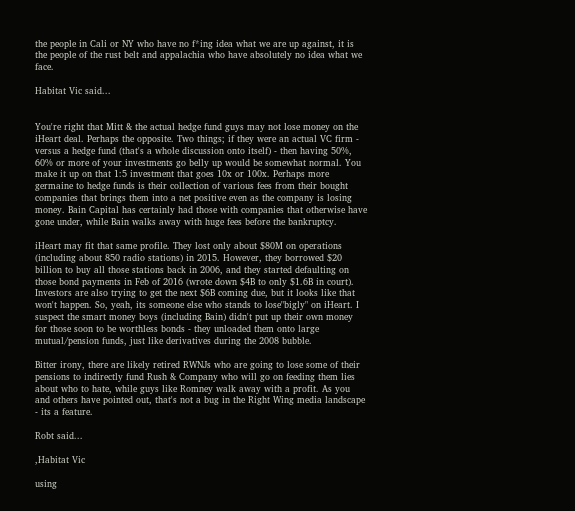the people in Cali or NY who have no f*ing idea what we are up against, it is the people of the rust belt and appalachia who have absolutely no idea what we face.

Habitat Vic said...


You're right that Mitt & the actual hedge fund guys may not lose money on the iHeart deal. Perhaps the opposite. Two things; if they were an actual VC firm - versus a hedge fund (that's a whole discussion onto itself) - then having 50%, 60% or more of your investments go belly up would be somewhat normal. You make it up on that 1:5 investment that goes 10x or 100x. Perhaps more germaine to hedge funds is their collection of various fees from their bought companies that brings them into a net positive even as the company is losing money. Bain Capital has certainly had those with companies that otherwise have gone under, while Bain walks away with huge fees before the bankruptcy.

iHeart may fit that same profile. They lost only about $80M on operations (including about 850 radio stations) in 2015. However, they borrowed $20 billion to buy all those stations back in 2006, and they started defaulting on those bond payments in Feb of 2016 (wrote down $4B to only $1.6B in court). Investors are also trying to get the next $6B coming due, but it looks like that won't happen. So, yeah, its someone else who stands to lose"bigly" on iHeart. I suspect the smart money boys (including Bain) didn't put up their own money for those soon to be worthless bonds - they unloaded them onto large mutual/pension funds, just like derivatives during the 2008 bubble.

Bitter irony, there are likely retired RWNJs who are going to lose some of their pensions to indirectly fund Rush & Company who will go on feeding them lies about who to hate, while guys like Romney walk away with a profit. As you and others have pointed out, that's not a bug in the Right Wing media landscape - its a feature.

Robt said...

,Habitat Vic

using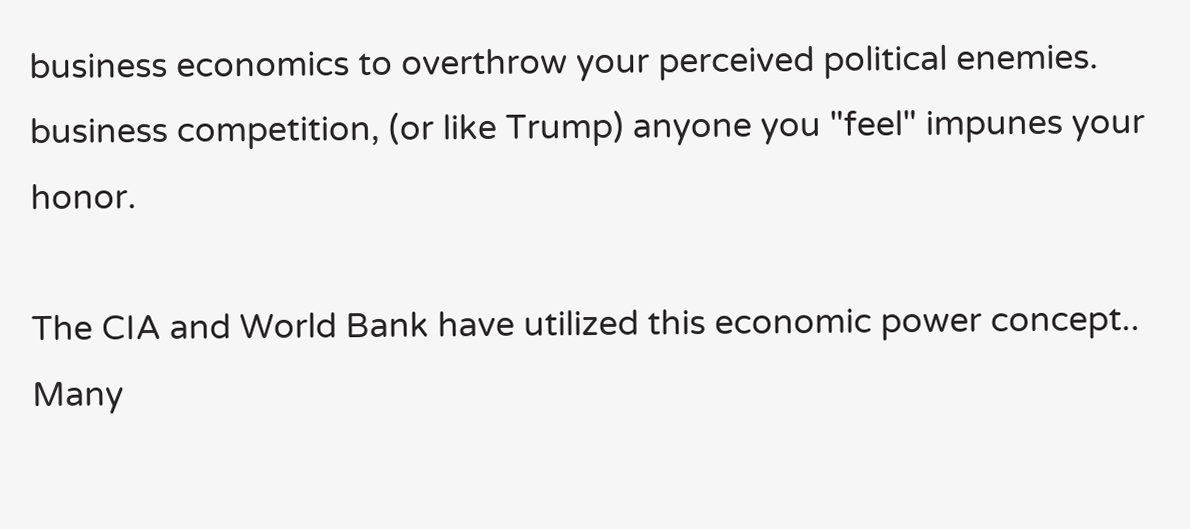business economics to overthrow your perceived political enemies. business competition, (or like Trump) anyone you "feel" impunes your honor.

The CIA and World Bank have utilized this economic power concept.. Many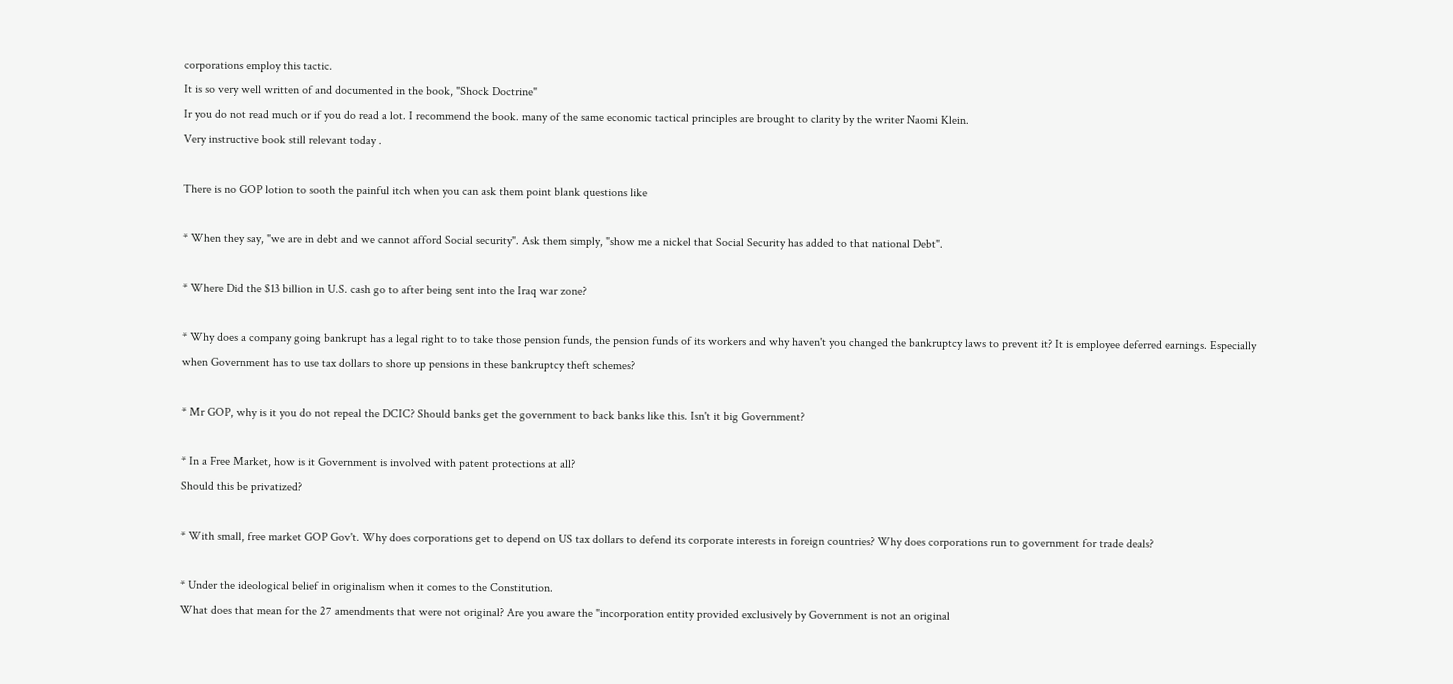corporations employ this tactic.
It is so very well written of and documented in the book, "Shock Doctrine"
Ir you do not read much or if you do read a lot. I recommend the book. many of the same economic tactical principles are brought to clarity by the writer Naomi Klein.
Very instructive book still relevant today .

There is no GOP lotion to sooth the painful itch when you can ask them point blank questions like

* When they say, "we are in debt and we cannot afford Social security". Ask them simply, "show me a nickel that Social Security has added to that national Debt".

* Where Did the $13 billion in U.S. cash go to after being sent into the Iraq war zone?

* Why does a company going bankrupt has a legal right to to take those pension funds, the pension funds of its workers and why haven't you changed the bankruptcy laws to prevent it? It is employee deferred earnings. Especially when Government has to use tax dollars to shore up pensions in these bankruptcy theft schemes?

* Mr GOP, why is it you do not repeal the DCIC? Should banks get the government to back banks like this. Isn't it big Government?

* In a Free Market, how is it Government is involved with patent protections at all?
Should this be privatized?

* With small, free market GOP Gov't. Why does corporations get to depend on US tax dollars to defend its corporate interests in foreign countries? Why does corporations run to government for trade deals?

* Under the ideological belief in originalism when it comes to the Constitution.
What does that mean for the 27 amendments that were not original? Are you aware the "incorporation entity provided exclusively by Government is not an original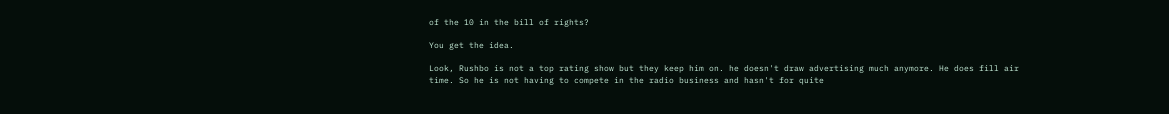of the 10 in the bill of rights?

You get the idea.

Look, Rushbo is not a top rating show but they keep him on. he doesn't draw advertising much anymore. He does fill air time. So he is not having to compete in the radio business and hasn't for quite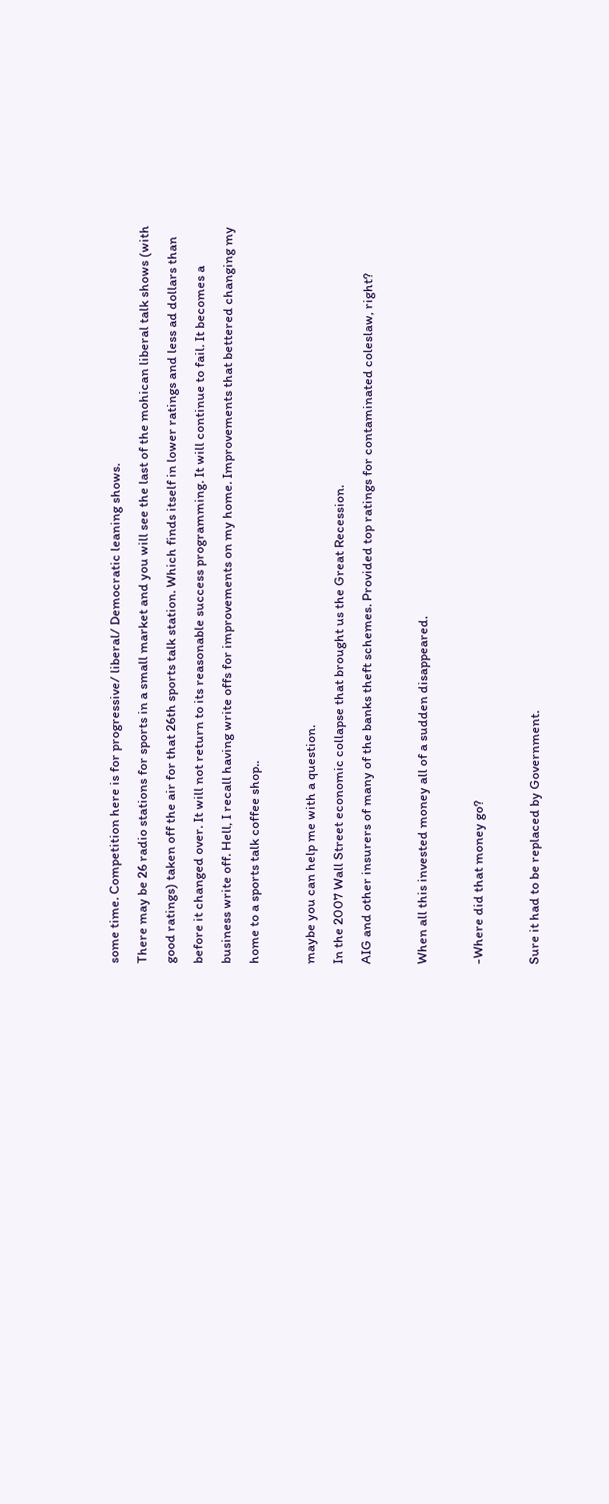some time. Competition here is for progressive/ liberal/ Democratic leaning shows.
There may be 26 radio stations for sports in a small market and you will see the last of the mohican liberal talk shows (with good ratings) taken off the air for that 26th sports talk station. Which finds itself in lower ratings and less ad dollars than before it changed over. It will not return to its reasonable success programming. It will continue to fail. It becomes a business write off. Hell, I recall having write offs for improvements on my home. Improvements that bettered changing my home to a sports talk coffee shop..

maybe you can help me with a question.
In the 2007 Wall Street economic collapse that brought us the Great Recession.
AIG and other insurers of many of the banks theft schemes. Provided top ratings for contaminated coleslaw, right?

When all this invested money all of a sudden disappeared.

-Where did that money go?

Sure it had to be replaced by Government.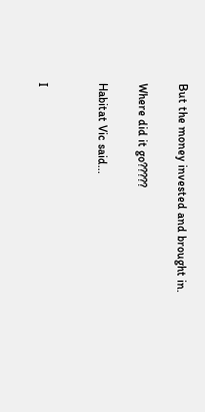But the money invested and brought in.

Where did it go?????

Habitat Vic said...


I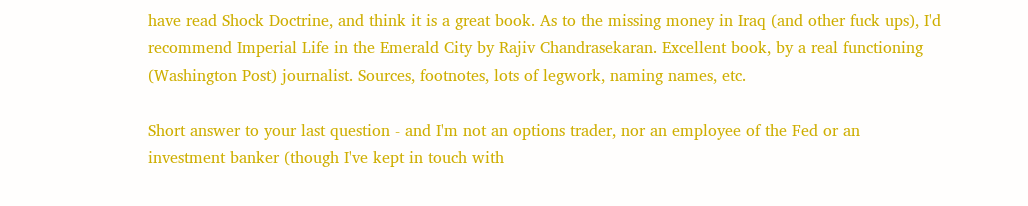have read Shock Doctrine, and think it is a great book. As to the missing money in Iraq (and other fuck ups), I'd recommend Imperial Life in the Emerald City by Rajiv Chandrasekaran. Excellent book, by a real functioning (Washington Post) journalist. Sources, footnotes, lots of legwork, naming names, etc.

Short answer to your last question - and I'm not an options trader, nor an employee of the Fed or an investment banker (though I've kept in touch with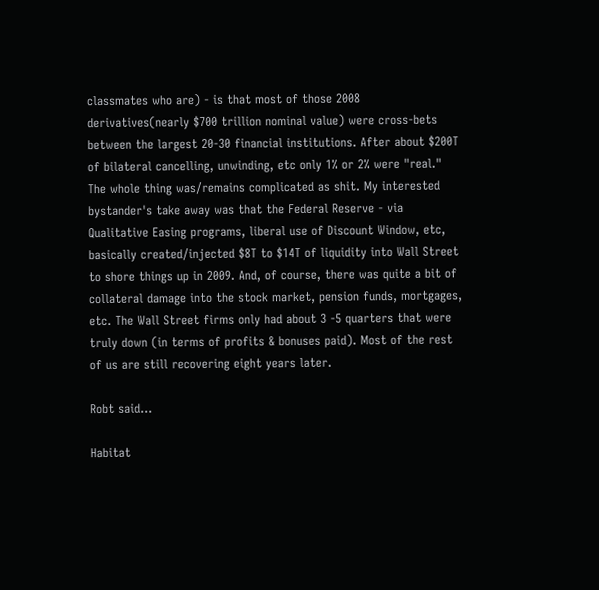classmates who are) - is that most of those 2008 derivatives(nearly $700 trillion nominal value) were cross-bets between the largest 20-30 financial institutions. After about $200T of bilateral cancelling, unwinding, etc only 1% or 2% were "real." The whole thing was/remains complicated as shit. My interested bystander's take away was that the Federal Reserve - via Qualitative Easing programs, liberal use of Discount Window, etc, basically created/injected $8T to $14T of liquidity into Wall Street to shore things up in 2009. And, of course, there was quite a bit of collateral damage into the stock market, pension funds, mortgages, etc. The Wall Street firms only had about 3 -5 quarters that were truly down (in terms of profits & bonuses paid). Most of the rest of us are still recovering eight years later.

Robt said...

Habitat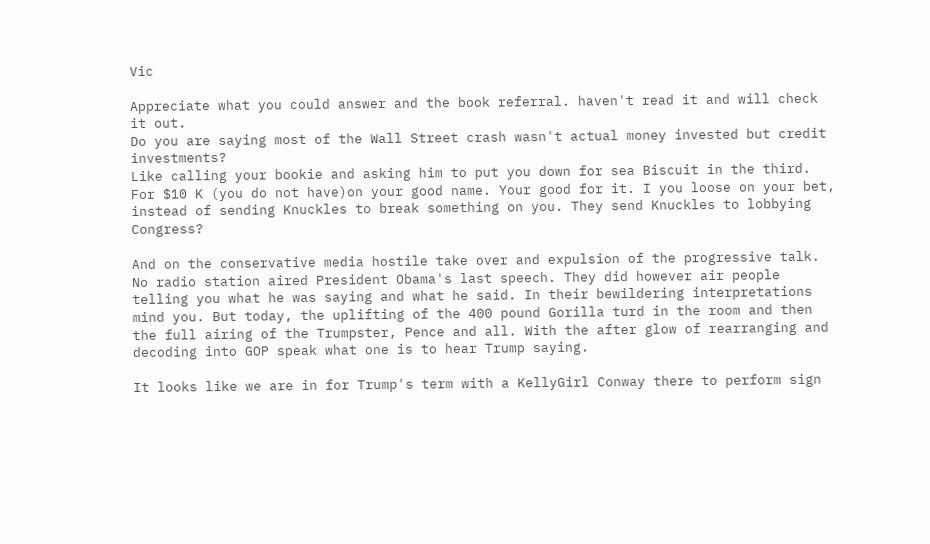Vic

Appreciate what you could answer and the book referral. haven't read it and will check it out.
Do you are saying most of the Wall Street crash wasn't actual money invested but credit investments?
Like calling your bookie and asking him to put you down for sea Biscuit in the third. For $10 K (you do not have)on your good name. Your good for it. I you loose on your bet, instead of sending Knuckles to break something on you. They send Knuckles to lobbying Congress?

And on the conservative media hostile take over and expulsion of the progressive talk.
No radio station aired President Obama's last speech. They did however air people telling you what he was saying and what he said. In their bewildering interpretations mind you. But today, the uplifting of the 400 pound Gorilla turd in the room and then the full airing of the Trumpster, Pence and all. With the after glow of rearranging and decoding into GOP speak what one is to hear Trump saying.

It looks like we are in for Trump's term with a KellyGirl Conway there to perform sign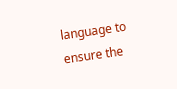language to ensure the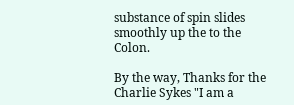substance of spin slides smoothly up the to the Colon.

By the way, Thanks for the Charlie Sykes "I am a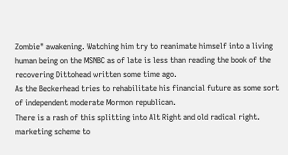Zombie" awakening. Watching him try to reanimate himself into a living human being on the MSNBC as of late is less than reading the book of the recovering Dittohead written some time ago.
As the Beckerhead tries to rehabilitate his financial future as some sort of independent moderate Mormon republican.
There is a rash of this splitting into Alt Right and old radical right. marketing scheme to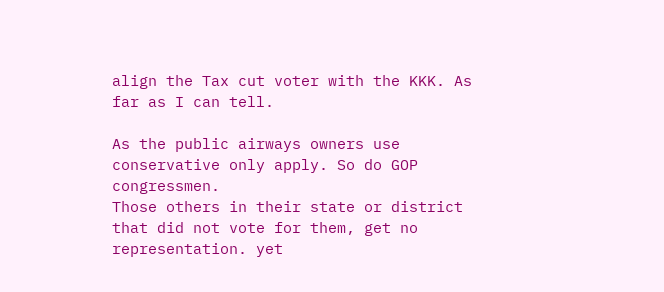align the Tax cut voter with the KKK. As far as I can tell.

As the public airways owners use conservative only apply. So do GOP congressmen.
Those others in their state or district that did not vote for them, get no representation. yet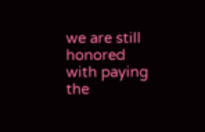we are still honored with paying the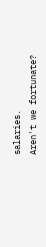salaries.
Aren't we fortunate?